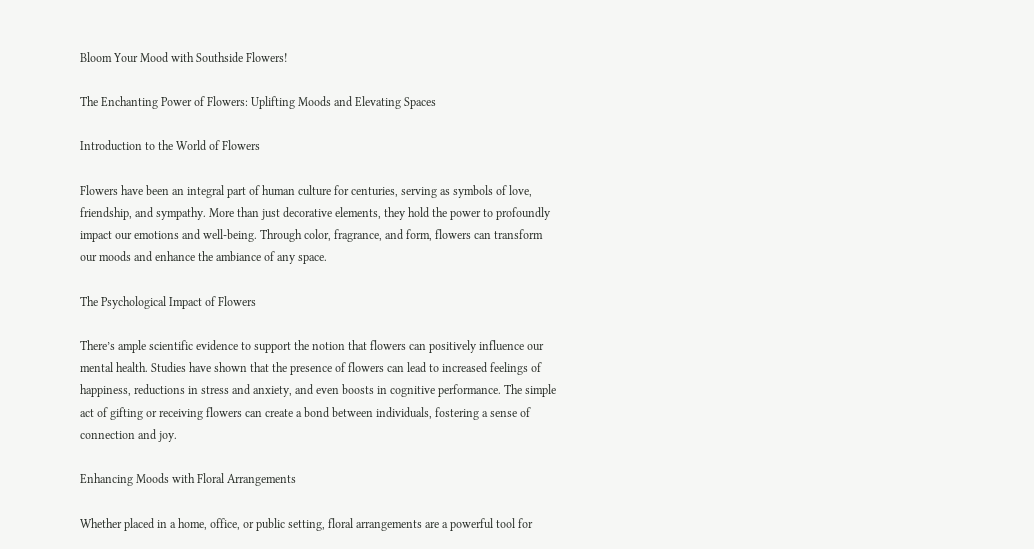Bloom Your Mood with Southside Flowers!

The Enchanting Power of Flowers: Uplifting Moods and Elevating Spaces

Introduction to the World of Flowers

Flowers have been an integral part of human culture for centuries, serving as symbols of love, friendship, and sympathy. More than just decorative elements, they hold the power to profoundly impact our emotions and well-being. Through color, fragrance, and form, flowers can transform our moods and enhance the ambiance of any space.

The Psychological Impact of Flowers

There’s ample scientific evidence to support the notion that flowers can positively influence our mental health. Studies have shown that the presence of flowers can lead to increased feelings of happiness, reductions in stress and anxiety, and even boosts in cognitive performance. The simple act of gifting or receiving flowers can create a bond between individuals, fostering a sense of connection and joy.

Enhancing Moods with Floral Arrangements

Whether placed in a home, office, or public setting, floral arrangements are a powerful tool for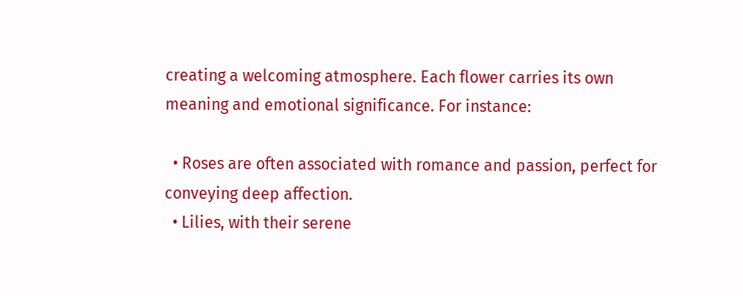creating a welcoming atmosphere. Each flower carries its own meaning and emotional significance. For instance:

  • Roses are often associated with romance and passion, perfect for conveying deep affection.
  • Lilies, with their serene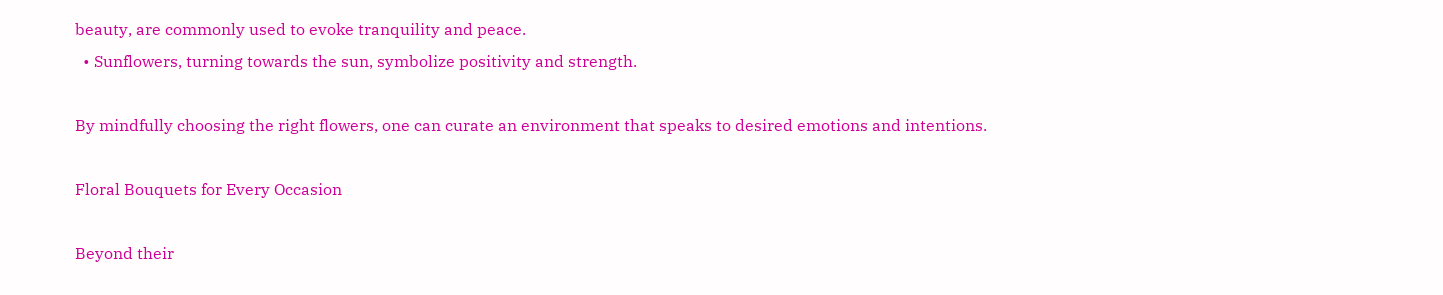beauty, are commonly used to evoke tranquility and peace.
  • Sunflowers, turning towards the sun, symbolize positivity and strength.

By mindfully choosing the right flowers, one can curate an environment that speaks to desired emotions and intentions.

Floral Bouquets for Every Occasion

Beyond their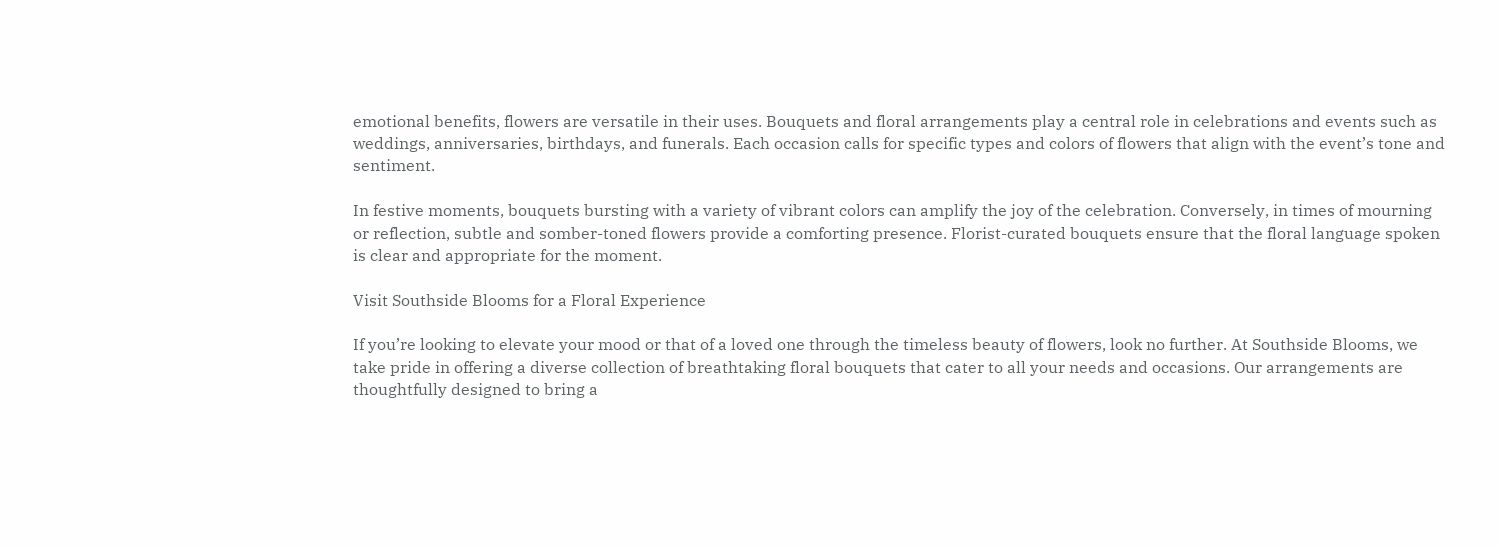emotional benefits, flowers are versatile in their uses. Bouquets and floral arrangements play a central role in celebrations and events such as weddings, anniversaries, birthdays, and funerals. Each occasion calls for specific types and colors of flowers that align with the event’s tone and sentiment.

In festive moments, bouquets bursting with a variety of vibrant colors can amplify the joy of the celebration. Conversely, in times of mourning or reflection, subtle and somber-toned flowers provide a comforting presence. Florist-curated bouquets ensure that the floral language spoken is clear and appropriate for the moment.

Visit Southside Blooms for a Floral Experience

If you’re looking to elevate your mood or that of a loved one through the timeless beauty of flowers, look no further. At Southside Blooms, we take pride in offering a diverse collection of breathtaking floral bouquets that cater to all your needs and occasions. Our arrangements are thoughtfully designed to bring a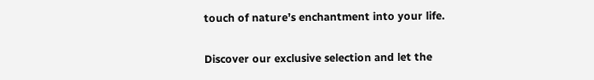touch of nature’s enchantment into your life.

Discover our exclusive selection and let the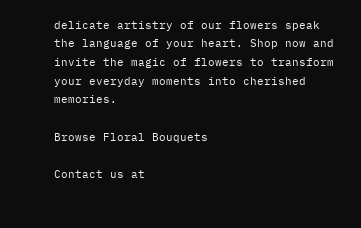delicate artistry of our flowers speak the language of your heart. Shop now and invite the magic of flowers to transform your everyday moments into cherished memories.

Browse Floral Bouquets

Contact us at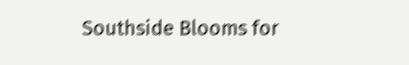Southside Blooms for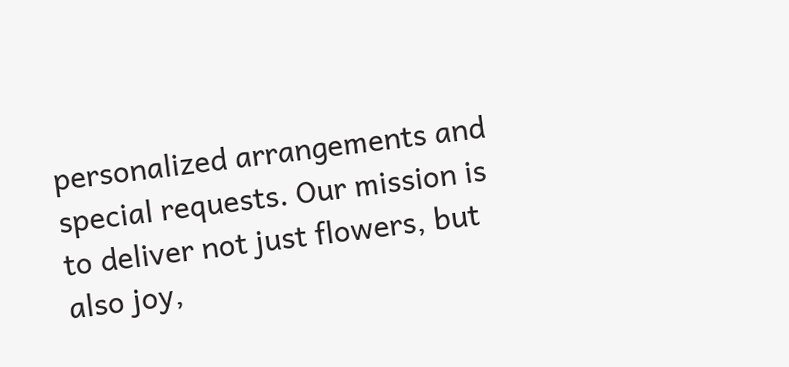personalized arrangements and special requests. Our mission is to deliver not just flowers, but also joy,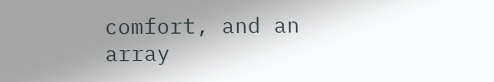comfort, and an array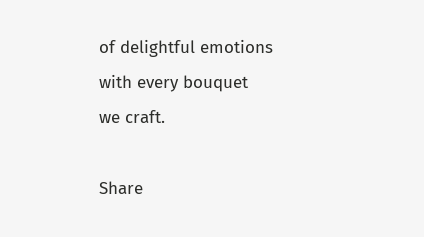of delightful emotions with every bouquet we craft.

Share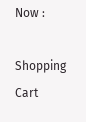Now :

Shopping Cart